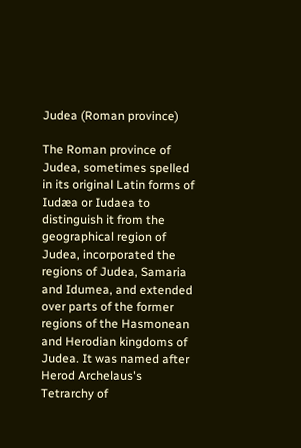Judea (Roman province)

The Roman province of Judea, sometimes spelled in its original Latin forms of Iudæa or Iudaea to distinguish it from the geographical region of Judea, incorporated the regions of Judea, Samaria and Idumea, and extended over parts of the former regions of the Hasmonean and Herodian kingdoms of Judea. It was named after Herod Archelaus's Tetrarchy of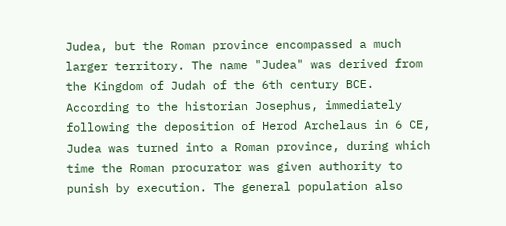Judea, but the Roman province encompassed a much larger territory. The name "Judea" was derived from the Kingdom of Judah of the 6th century BCE.
According to the historian Josephus, immediately following the deposition of Herod Archelaus in 6 CE, Judea was turned into a Roman province, during which time the Roman procurator was given authority to punish by execution. The general population also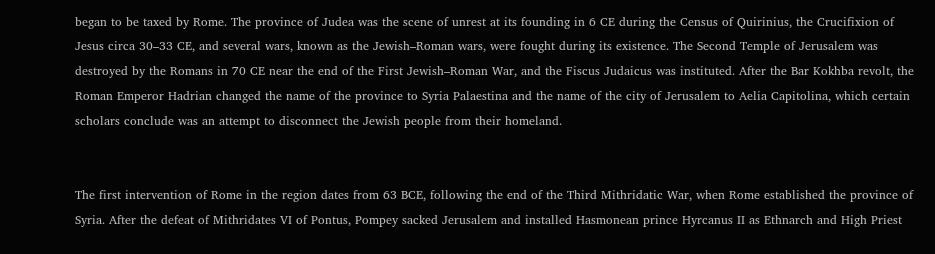began to be taxed by Rome. The province of Judea was the scene of unrest at its founding in 6 CE during the Census of Quirinius, the Crucifixion of Jesus circa 30–33 CE, and several wars, known as the Jewish–Roman wars, were fought during its existence. The Second Temple of Jerusalem was destroyed by the Romans in 70 CE near the end of the First Jewish–Roman War, and the Fiscus Judaicus was instituted. After the Bar Kokhba revolt, the Roman Emperor Hadrian changed the name of the province to Syria Palaestina and the name of the city of Jerusalem to Aelia Capitolina, which certain scholars conclude was an attempt to disconnect the Jewish people from their homeland.


The first intervention of Rome in the region dates from 63 BCE, following the end of the Third Mithridatic War, when Rome established the province of Syria. After the defeat of Mithridates VI of Pontus, Pompey sacked Jerusalem and installed Hasmonean prince Hyrcanus II as Ethnarch and High Priest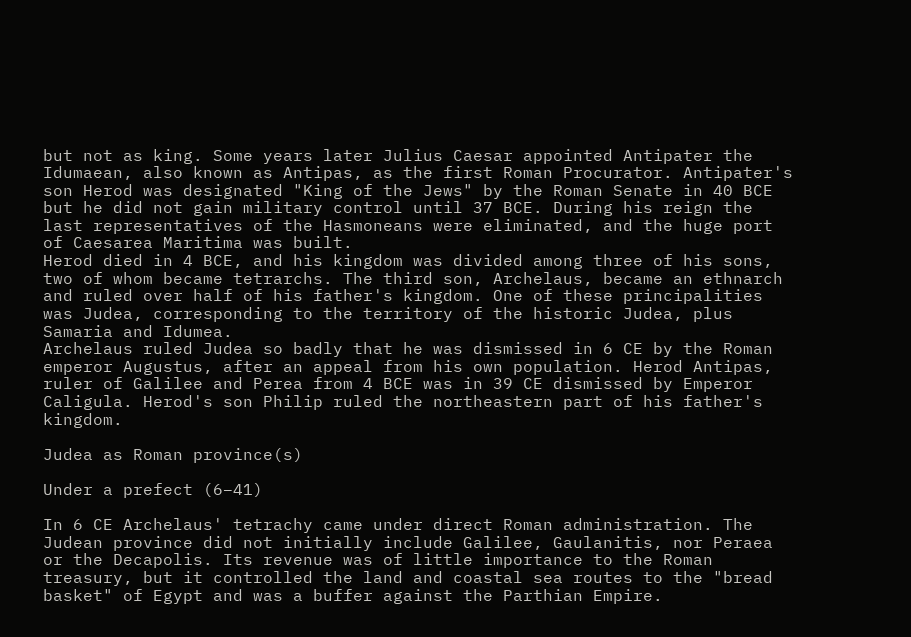but not as king. Some years later Julius Caesar appointed Antipater the Idumaean, also known as Antipas, as the first Roman Procurator. Antipater's son Herod was designated "King of the Jews" by the Roman Senate in 40 BCE but he did not gain military control until 37 BCE. During his reign the last representatives of the Hasmoneans were eliminated, and the huge port of Caesarea Maritima was built.
Herod died in 4 BCE, and his kingdom was divided among three of his sons, two of whom became tetrarchs. The third son, Archelaus, became an ethnarch and ruled over half of his father's kingdom. One of these principalities was Judea, corresponding to the territory of the historic Judea, plus Samaria and Idumea.
Archelaus ruled Judea so badly that he was dismissed in 6 CE by the Roman emperor Augustus, after an appeal from his own population. Herod Antipas, ruler of Galilee and Perea from 4 BCE was in 39 CE dismissed by Emperor Caligula. Herod's son Philip ruled the northeastern part of his father's kingdom.

Judea as Roman province(s)

Under a prefect (6–41)

In 6 CE Archelaus' tetrachy came under direct Roman administration. The Judean province did not initially include Galilee, Gaulanitis, nor Peraea or the Decapolis. Its revenue was of little importance to the Roman treasury, but it controlled the land and coastal sea routes to the "bread basket" of Egypt and was a buffer against the Parthian Empire.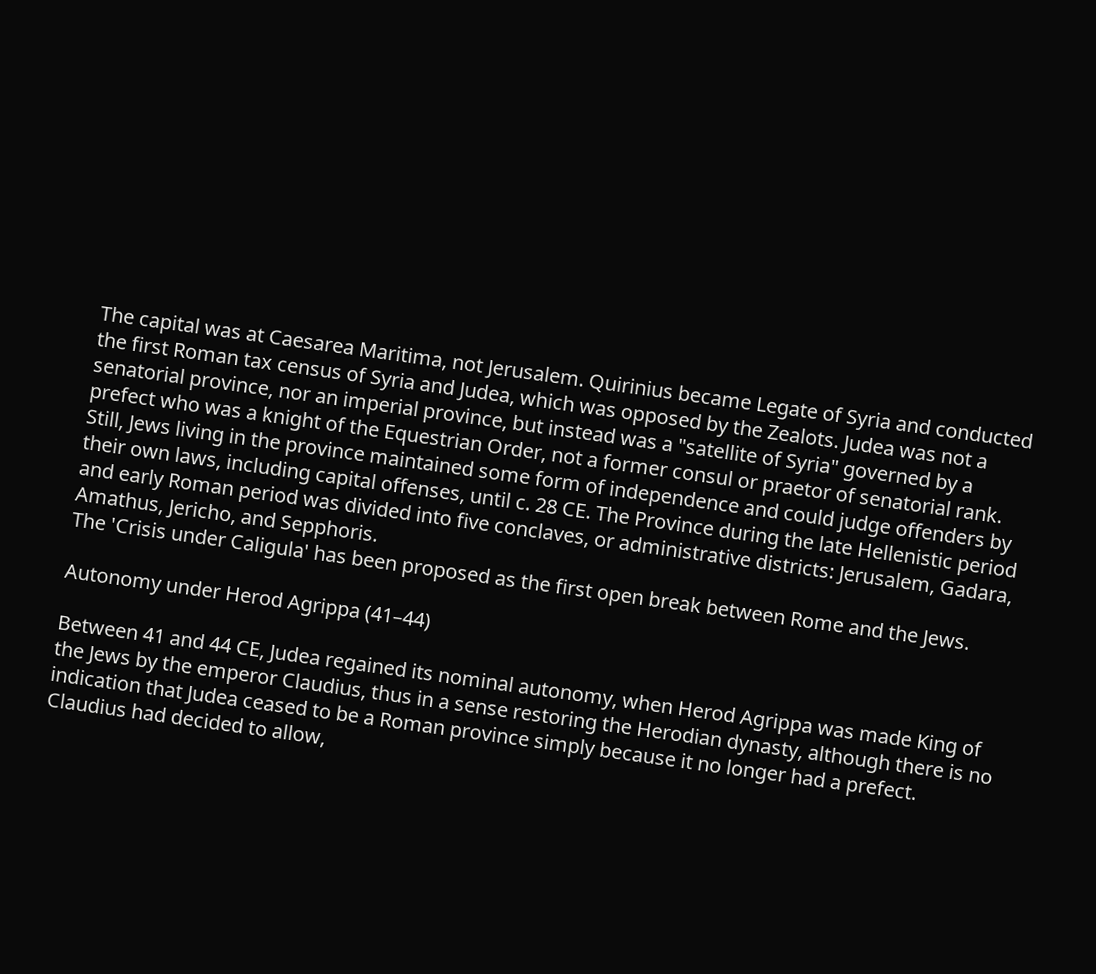The capital was at Caesarea Maritima, not Jerusalem. Quirinius became Legate of Syria and conducted the first Roman tax census of Syria and Judea, which was opposed by the Zealots. Judea was not a senatorial province, nor an imperial province, but instead was a "satellite of Syria" governed by a prefect who was a knight of the Equestrian Order, not a former consul or praetor of senatorial rank.
Still, Jews living in the province maintained some form of independence and could judge offenders by their own laws, including capital offenses, until c. 28 CE. The Province during the late Hellenistic period and early Roman period was divided into five conclaves, or administrative districts: Jerusalem, Gadara, Amathus, Jericho, and Sepphoris.
The 'Crisis under Caligula' has been proposed as the first open break between Rome and the Jews.

Autonomy under Herod Agrippa (41–44)

Between 41 and 44 CE, Judea regained its nominal autonomy, when Herod Agrippa was made King of the Jews by the emperor Claudius, thus in a sense restoring the Herodian dynasty, although there is no indication that Judea ceased to be a Roman province simply because it no longer had a prefect. Claudius had decided to allow,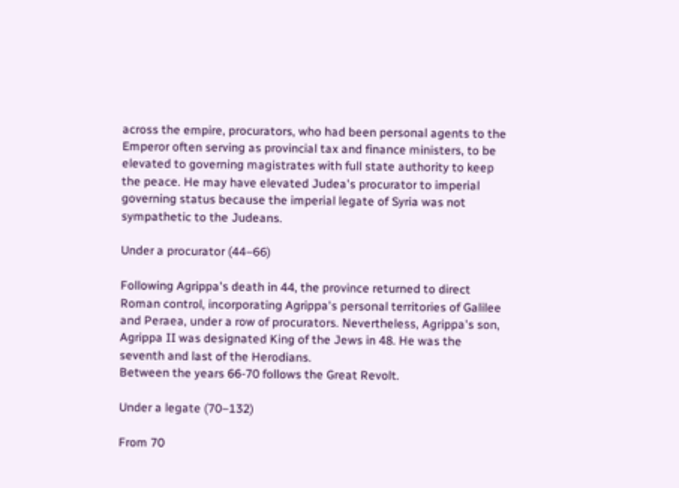across the empire, procurators, who had been personal agents to the Emperor often serving as provincial tax and finance ministers, to be elevated to governing magistrates with full state authority to keep the peace. He may have elevated Judea's procurator to imperial governing status because the imperial legate of Syria was not sympathetic to the Judeans.

Under a procurator (44–66)

Following Agrippa's death in 44, the province returned to direct Roman control, incorporating Agrippa's personal territories of Galilee and Peraea, under a row of procurators. Nevertheless, Agrippa's son, Agrippa II was designated King of the Jews in 48. He was the seventh and last of the Herodians.
Between the years 66-70 follows the Great Revolt.

Under a legate (70–132)

From 70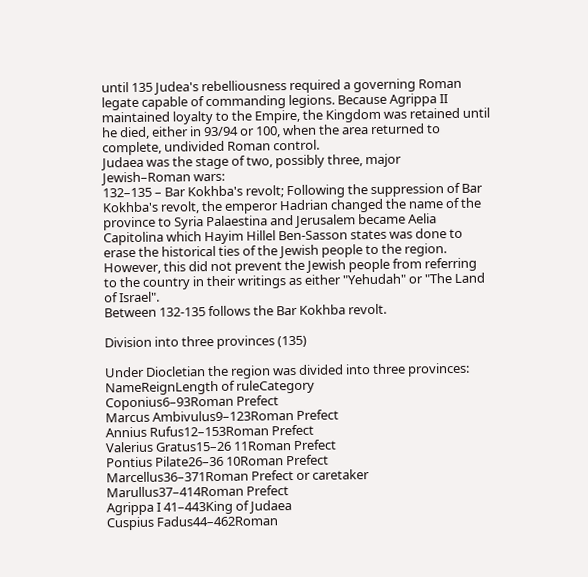until 135 Judea's rebelliousness required a governing Roman legate capable of commanding legions. Because Agrippa II maintained loyalty to the Empire, the Kingdom was retained until he died, either in 93/94 or 100, when the area returned to complete, undivided Roman control.
Judaea was the stage of two, possibly three, major Jewish–Roman wars:
132–135 – Bar Kokhba's revolt; Following the suppression of Bar Kokhba's revolt, the emperor Hadrian changed the name of the province to Syria Palaestina and Jerusalem became Aelia Capitolina which Hayim Hillel Ben-Sasson states was done to erase the historical ties of the Jewish people to the region. However, this did not prevent the Jewish people from referring to the country in their writings as either "Yehudah" or "The Land of Israel".
Between 132-135 follows the Bar Kokhba revolt.

Division into three provinces (135)

Under Diocletian the region was divided into three provinces:
NameReignLength of ruleCategory
Coponius6–93Roman Prefect
Marcus Ambivulus9–123Roman Prefect
Annius Rufus12–153Roman Prefect
Valerius Gratus15–26 11Roman Prefect
Pontius Pilate26–36 10Roman Prefect
Marcellus36–371Roman Prefect or caretaker
Marullus37–414Roman Prefect
Agrippa I 41–443King of Judaea
Cuspius Fadus44–462Roman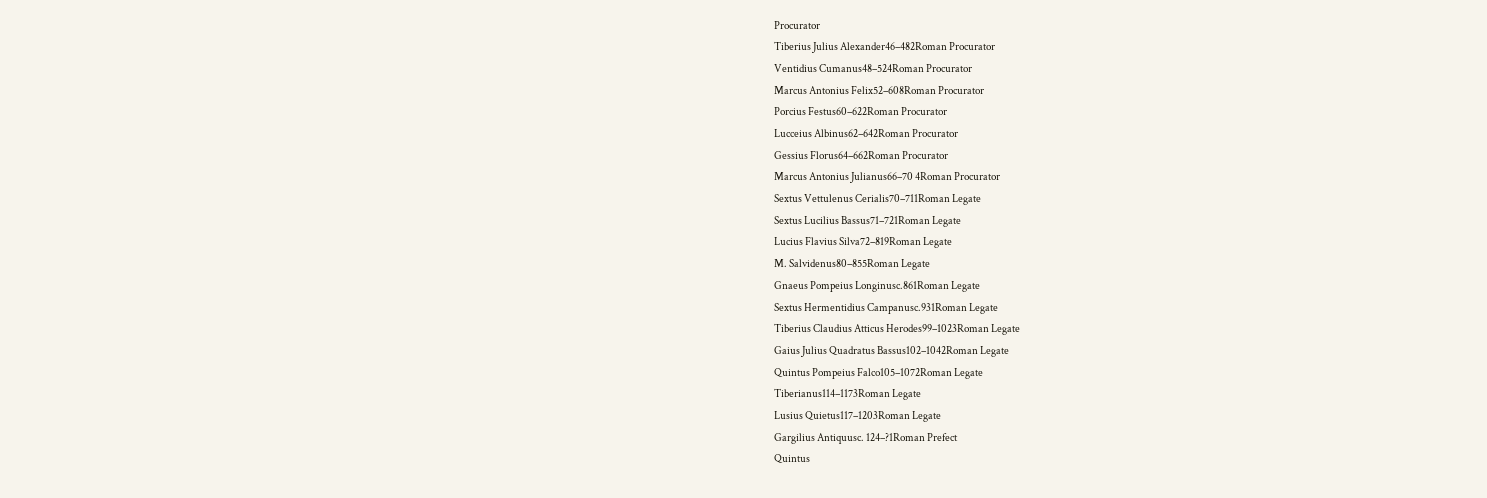Procurator
Tiberius Julius Alexander46–482Roman Procurator
Ventidius Cumanus48–524Roman Procurator
Marcus Antonius Felix52–608Roman Procurator
Porcius Festus60–622Roman Procurator
Lucceius Albinus62–642Roman Procurator
Gessius Florus64–662Roman Procurator
Marcus Antonius Julianus66–70 4Roman Procurator
Sextus Vettulenus Cerialis70–711Roman Legate
Sextus Lucilius Bassus71–721Roman Legate
Lucius Flavius Silva72–819Roman Legate
M. Salvidenus80–855Roman Legate
Gnaeus Pompeius Longinusc.861Roman Legate
Sextus Hermentidius Campanusc.931Roman Legate
Tiberius Claudius Atticus Herodes99–1023Roman Legate
Gaius Julius Quadratus Bassus102–1042Roman Legate
Quintus Pompeius Falco105–1072Roman Legate
Tiberianus114–1173Roman Legate
Lusius Quietus117–1203Roman Legate
Gargilius Antiquusc. 124–?1Roman Prefect
Quintus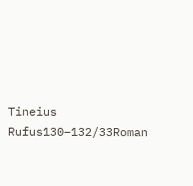Tineius Rufus130–132/33Roman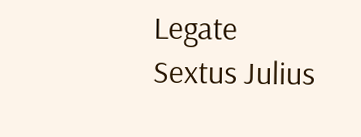Legate
Sextus Julius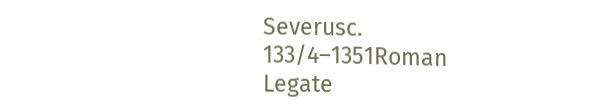Severusc. 133/4–1351Roman Legate